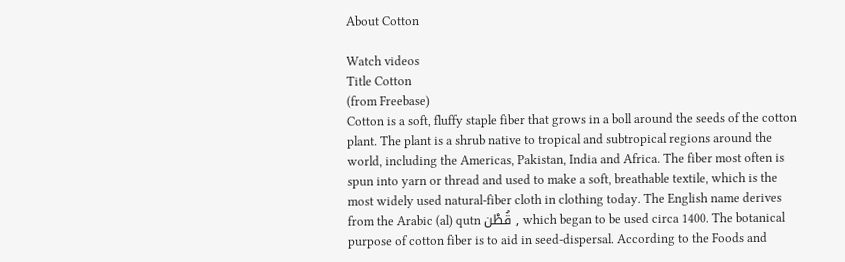About Cotton

Watch videos
Title Cotton
(from Freebase)
Cotton is a soft, fluffy staple fiber that grows in a boll around the seeds of the cotton plant. The plant is a shrub native to tropical and subtropical regions around the world, including the Americas, Pakistan, India and Africa. The fiber most often is spun into yarn or thread and used to make a soft, breathable textile, which is the most widely used natural-fiber cloth in clothing today. The English name derives from the Arabic (al) qutn قُطْن , which began to be used circa 1400. The botanical purpose of cotton fiber is to aid in seed-dispersal. According to the Foods and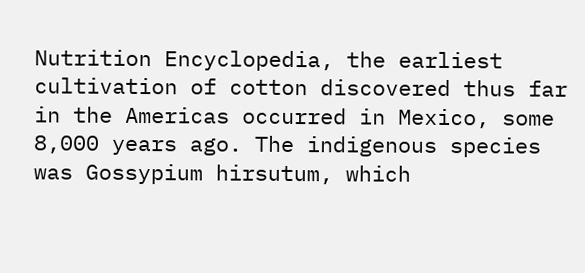Nutrition Encyclopedia, the earliest cultivation of cotton discovered thus far in the Americas occurred in Mexico, some 8,000 years ago. The indigenous species was Gossypium hirsutum, which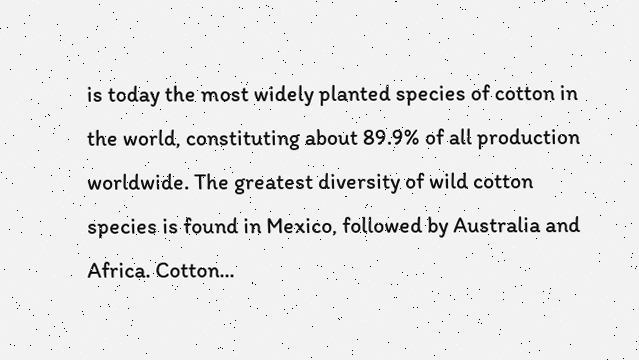is today the most widely planted species of cotton in the world, constituting about 89.9% of all production worldwide. The greatest diversity of wild cotton species is found in Mexico, followed by Australia and Africa. Cotton...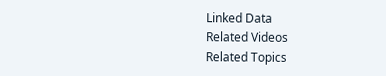Linked Data
Related Videos
Related Topics